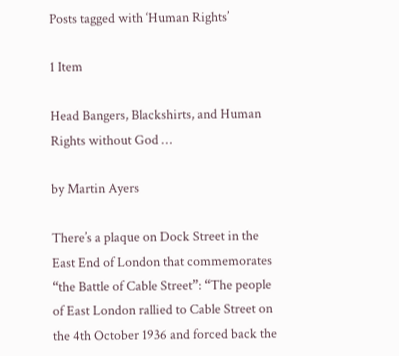Posts tagged with ‘Human Rights’

1 Item

Head Bangers, Blackshirts, and Human Rights without God …

by Martin Ayers

There’s a plaque on Dock Street in the East End of London that commemorates “the Battle of Cable Street”: “The people of East London rallied to Cable Street on the 4th October 1936 and forced back the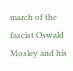march of the fascist Oswald Mosley and his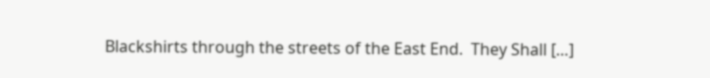Blackshirts through the streets of the East End.  They Shall […]